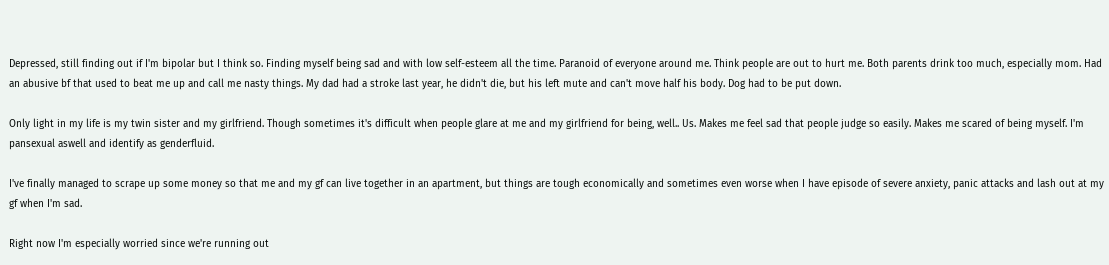Depressed, still finding out if I'm bipolar but I think so. Finding myself being sad and with low self-esteem all the time. Paranoid of everyone around me. Think people are out to hurt me. Both parents drink too much, especially mom. Had an abusive bf that used to beat me up and call me nasty things. My dad had a stroke last year, he didn't die, but his left mute and can't move half his body. Dog had to be put down.

Only light in my life is my twin sister and my girlfriend. Though sometimes it's difficult when people glare at me and my girlfriend for being, well.. Us. Makes me feel sad that people judge so easily. Makes me scared of being myself. I'm pansexual aswell and identify as genderfluid.

I've finally managed to scrape up some money so that me and my gf can live together in an apartment, but things are tough economically and sometimes even worse when I have episode of severe anxiety, panic attacks and lash out at my gf when I'm sad.

Right now I'm especially worried since we're running out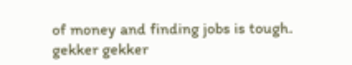of money and finding jobs is tough.
gekker gekker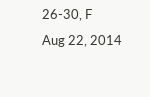26-30, F
Aug 22, 2014